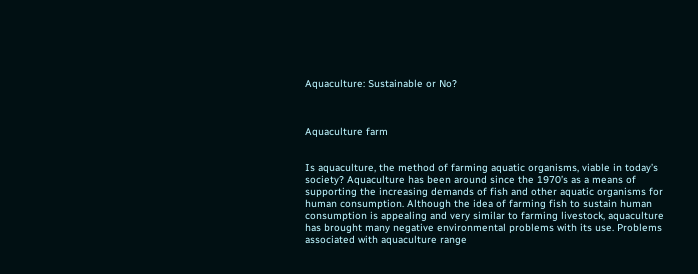Aquaculture: Sustainable or No?



Aquaculture farm


Is aquaculture, the method of farming aquatic organisms, viable in today’s society? Aquaculture has been around since the 1970’s as a means of supporting the increasing demands of fish and other aquatic organisms for human consumption. Although the idea of farming fish to sustain human consumption is appealing and very similar to farming livestock, aquaculture has brought many negative environmental problems with its use. Problems associated with aquaculture range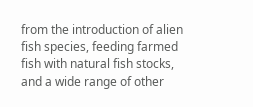from the introduction of alien fish species, feeding farmed fish with natural fish stocks, and a wide range of other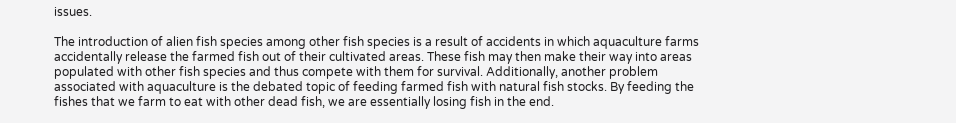issues.

The introduction of alien fish species among other fish species is a result of accidents in which aquaculture farms accidentally release the farmed fish out of their cultivated areas. These fish may then make their way into areas populated with other fish species and thus compete with them for survival. Additionally, another problem associated with aquaculture is the debated topic of feeding farmed fish with natural fish stocks. By feeding the fishes that we farm to eat with other dead fish, we are essentially losing fish in the end.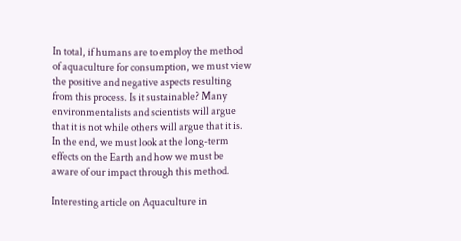In total, if humans are to employ the method of aquaculture for consumption, we must view the positive and negative aspects resulting from this process. Is it sustainable? Many environmentalists and scientists will argue that it is not while others will argue that it is. In the end, we must look at the long-term effects on the Earth and how we must be aware of our impact through this method.

Interesting article on Aquaculture in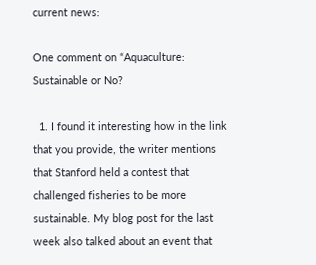current news:

One comment on “Aquaculture: Sustainable or No?

  1. I found it interesting how in the link that you provide, the writer mentions that Stanford held a contest that challenged fisheries to be more sustainable. My blog post for the last week also talked about an event that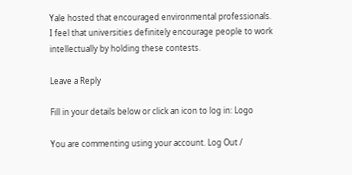Yale hosted that encouraged environmental professionals. I feel that universities definitely encourage people to work intellectually by holding these contests.

Leave a Reply

Fill in your details below or click an icon to log in: Logo

You are commenting using your account. Log Out /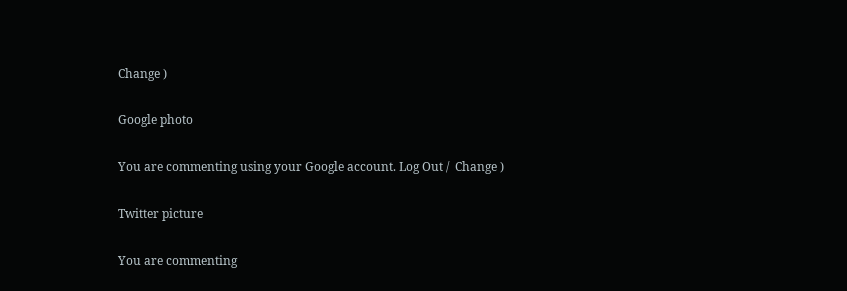Change )

Google photo

You are commenting using your Google account. Log Out /  Change )

Twitter picture

You are commenting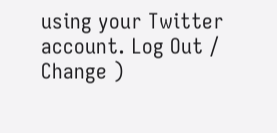using your Twitter account. Log Out /  Change )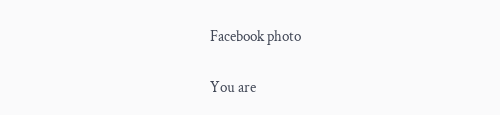Facebook photo

You are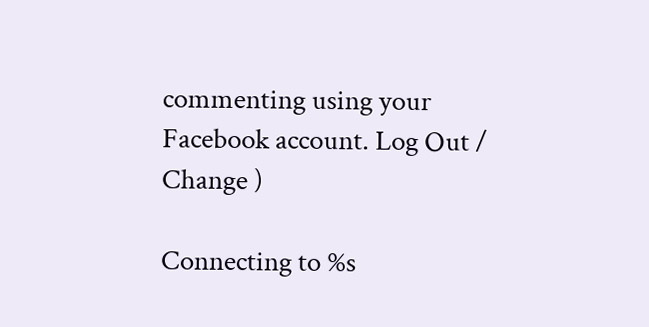commenting using your Facebook account. Log Out /  Change )

Connecting to %s